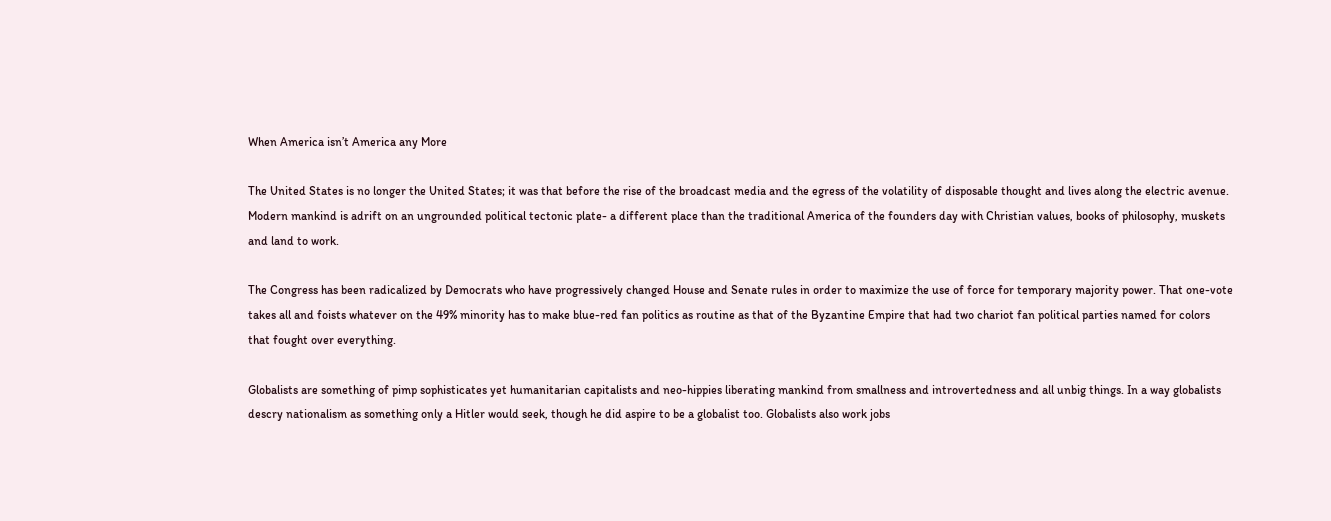When America isn’t America any More

The United States is no longer the United States; it was that before the rise of the broadcast media and the egress of the volatility of disposable thought and lives along the electric avenue. Modern mankind is adrift on an ungrounded political tectonic plate- a different place than the traditional America of the founders day with Christian values, books of philosophy, muskets and land to work.

The Congress has been radicalized by Democrats who have progressively changed House and Senate rules in order to maximize the use of force for temporary majority power. That one-vote takes all and foists whatever on the 49% minority has to make blue-red fan politics as routine as that of the Byzantine Empire that had two chariot fan political parties named for colors that fought over everything.

Globalists are something of pimp sophisticates yet humanitarian capitalists and neo-hippies liberating mankind from smallness and introvertedness and all unbig things. In a way globalists descry nationalism as something only a Hitler would seek, though he did aspire to be a globalist too. Globalists also work jobs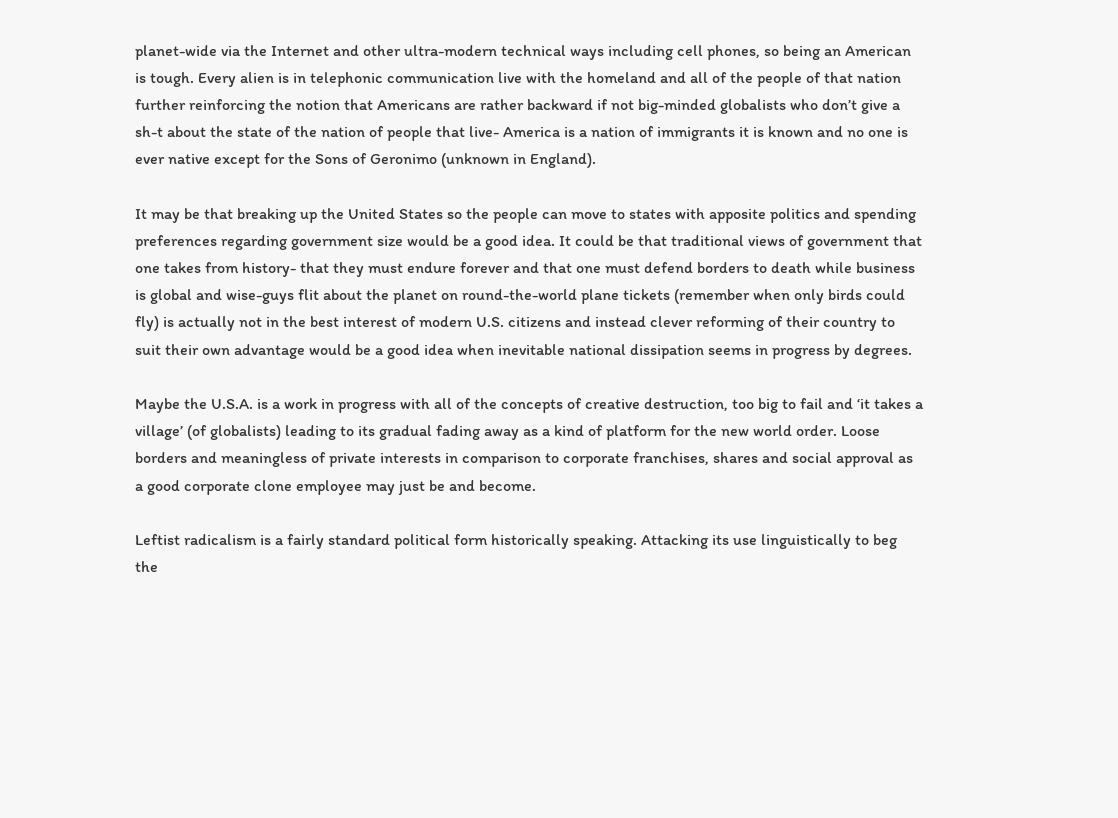planet-wide via the Internet and other ultra-modern technical ways including cell phones, so being an American is tough. Every alien is in telephonic communication live with the homeland and all of the people of that nation further reinforcing the notion that Americans are rather backward if not big-minded globalists who don’t give a sh-t about the state of the nation of people that live- America is a nation of immigrants it is known and no one is ever native except for the Sons of Geronimo (unknown in England).

It may be that breaking up the United States so the people can move to states with apposite politics and spending preferences regarding government size would be a good idea. It could be that traditional views of government that one takes from history- that they must endure forever and that one must defend borders to death while business is global and wise-guys flit about the planet on round-the-world plane tickets (remember when only birds could fly) is actually not in the best interest of modern U.S. citizens and instead clever reforming of their country to suit their own advantage would be a good idea when inevitable national dissipation seems in progress by degrees.

Maybe the U.S.A. is a work in progress with all of the concepts of creative destruction, too big to fail and ‘it takes a village’ (of globalists) leading to its gradual fading away as a kind of platform for the new world order. Loose borders and meaningless of private interests in comparison to corporate franchises, shares and social approval as a good corporate clone employee may just be and become.

Leftist radicalism is a fairly standard political form historically speaking. Attacking its use linguistically to beg the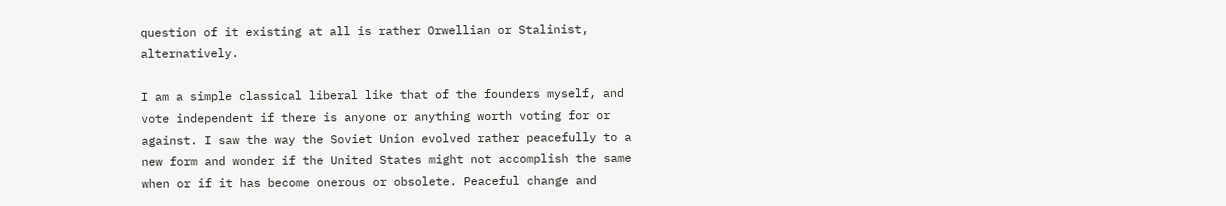question of it existing at all is rather Orwellian or Stalinist, alternatively.

I am a simple classical liberal like that of the founders myself, and vote independent if there is anyone or anything worth voting for or against. I saw the way the Soviet Union evolved rather peacefully to a new form and wonder if the United States might not accomplish the same when or if it has become onerous or obsolete. Peaceful change and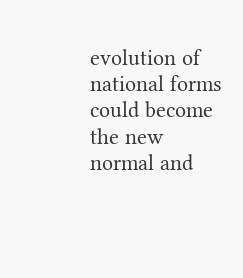evolution of national forms could become the new normal and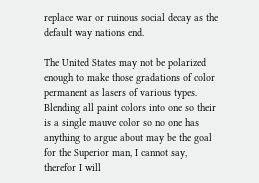replace war or ruinous social decay as the default way nations end.

The United States may not be polarized enough to make those gradations of color permanent as lasers of various types. Blending all paint colors into one so their is a single mauve color so no one has anything to argue about may be the goal for the Superior man, I cannot say, therefor I will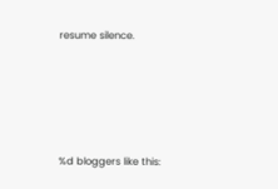resume silence.





%d bloggers like this: